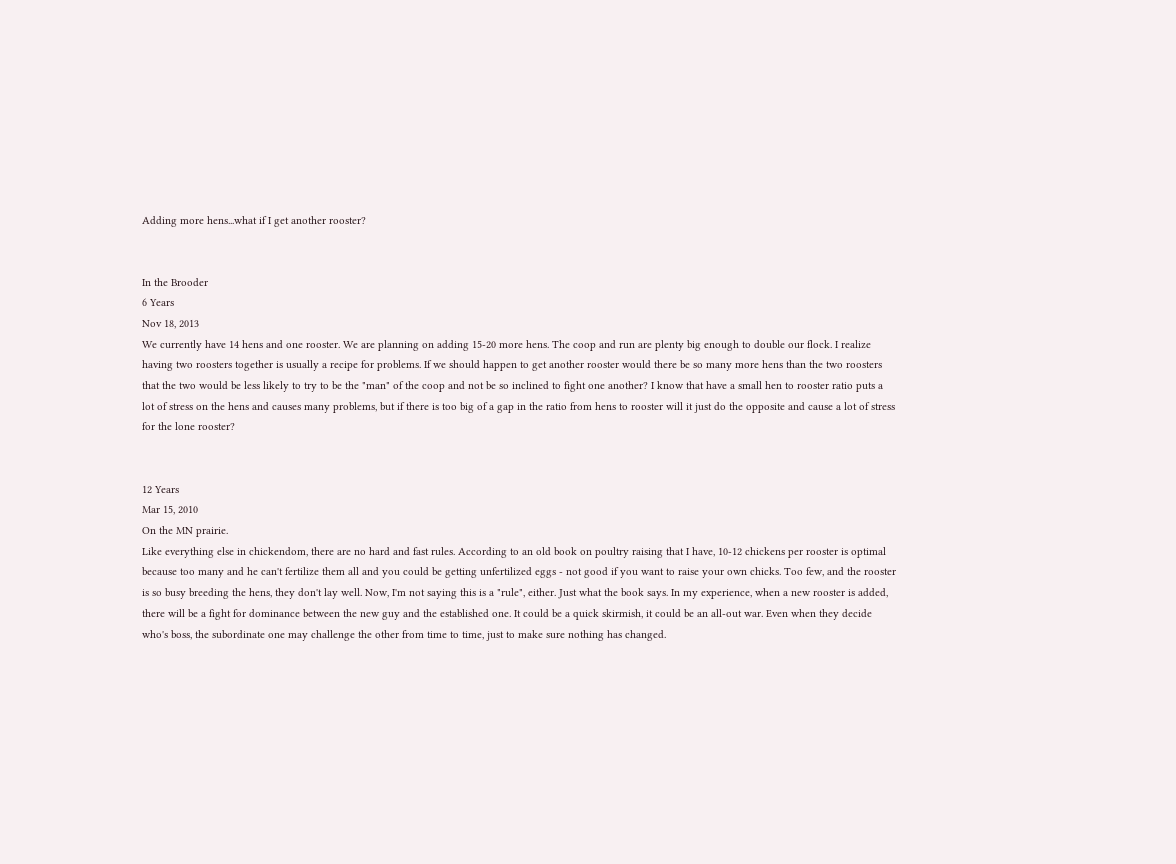Adding more hens...what if I get another rooster?


In the Brooder
6 Years
Nov 18, 2013
We currently have 14 hens and one rooster. We are planning on adding 15-20 more hens. The coop and run are plenty big enough to double our flock. I realize having two roosters together is usually a recipe for problems. If we should happen to get another rooster would there be so many more hens than the two roosters that the two would be less likely to try to be the "man" of the coop and not be so inclined to fight one another? I know that have a small hen to rooster ratio puts a lot of stress on the hens and causes many problems, but if there is too big of a gap in the ratio from hens to rooster will it just do the opposite and cause a lot of stress for the lone rooster?


12 Years
Mar 15, 2010
On the MN prairie.
Like everything else in chickendom, there are no hard and fast rules. According to an old book on poultry raising that I have, 10-12 chickens per rooster is optimal because too many and he can't fertilize them all and you could be getting unfertilized eggs - not good if you want to raise your own chicks. Too few, and the rooster is so busy breeding the hens, they don't lay well. Now, I'm not saying this is a "rule", either. Just what the book says. In my experience, when a new rooster is added, there will be a fight for dominance between the new guy and the established one. It could be a quick skirmish, it could be an all-out war. Even when they decide who's boss, the subordinate one may challenge the other from time to time, just to make sure nothing has changed.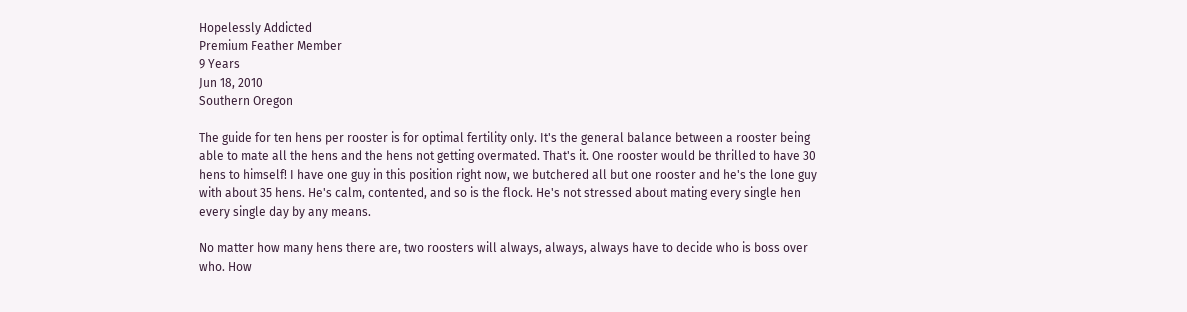Hopelessly Addicted
Premium Feather Member
9 Years
Jun 18, 2010
Southern Oregon

The guide for ten hens per rooster is for optimal fertility only. It's the general balance between a rooster being able to mate all the hens and the hens not getting overmated. That's it. One rooster would be thrilled to have 30 hens to himself! I have one guy in this position right now, we butchered all but one rooster and he's the lone guy with about 35 hens. He's calm, contented, and so is the flock. He's not stressed about mating every single hen every single day by any means.

No matter how many hens there are, two roosters will always, always, always have to decide who is boss over who. How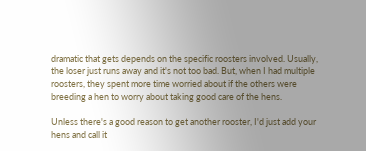dramatic that gets depends on the specific roosters involved. Usually, the loser just runs away and it's not too bad. But, when I had multiple roosters, they spent more time worried about if the others were breeding a hen to worry about taking good care of the hens.

Unless there's a good reason to get another rooster, I'd just add your hens and call it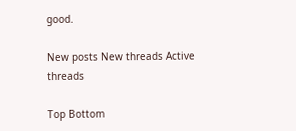good.

New posts New threads Active threads

Top Bottom